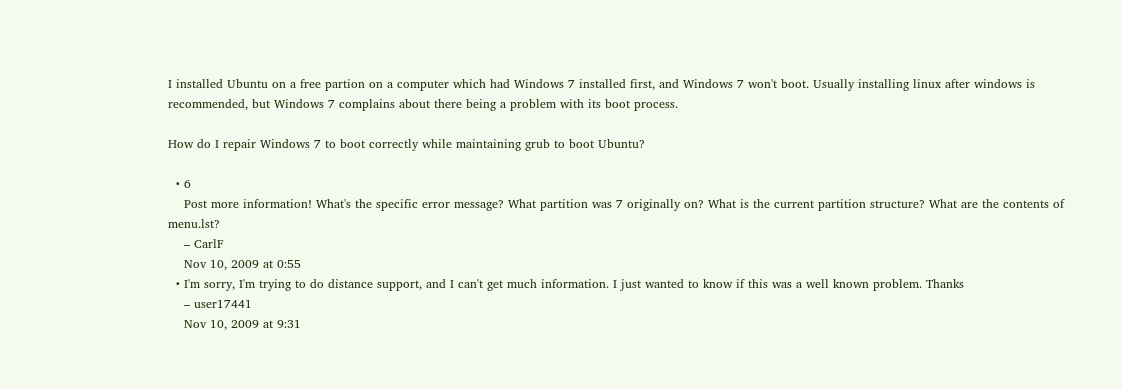I installed Ubuntu on a free partion on a computer which had Windows 7 installed first, and Windows 7 won't boot. Usually installing linux after windows is recommended, but Windows 7 complains about there being a problem with its boot process.

How do I repair Windows 7 to boot correctly while maintaining grub to boot Ubuntu?

  • 6
    Post more information! What's the specific error message? What partition was 7 originally on? What is the current partition structure? What are the contents of menu.lst?
    – CarlF
    Nov 10, 2009 at 0:55
  • I'm sorry, I'm trying to do distance support, and I can't get much information. I just wanted to know if this was a well known problem. Thanks
    – user17441
    Nov 10, 2009 at 9:31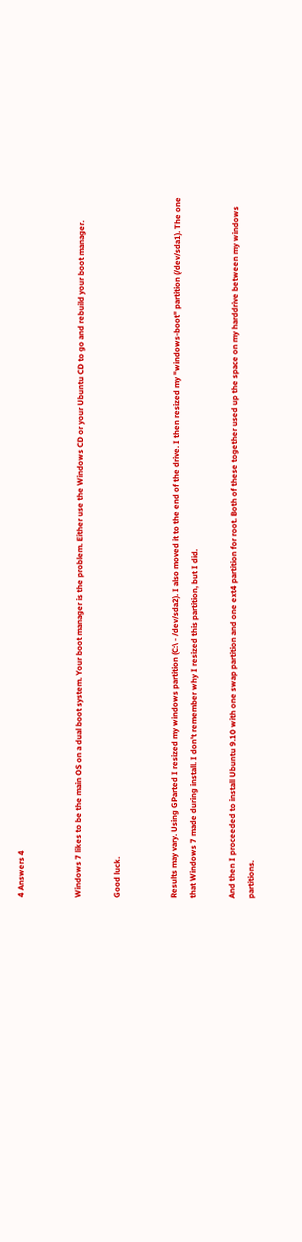4 Answers 4


Windows 7 likes to be the main OS on a dual boot system. Your boot manager is the problem. Either use the Windows CD or your Ubuntu CD to go and rebuild your boot manager.

Good luck.


Results may vary. Using GParted I resized my windows partition (C:\ - /dev/sda2). I also moved it to the end of the drive. I then resized my "windows-boot" partition (/dev/sda1). The one that Windows 7 made during install. I don't remember why I resized this partition, but I did.

And then I proceeded to install Ubuntu 9.10 with one swap partition and one ext4 partition for root. Both of these together used up the space on my harddrive between my windows partitions.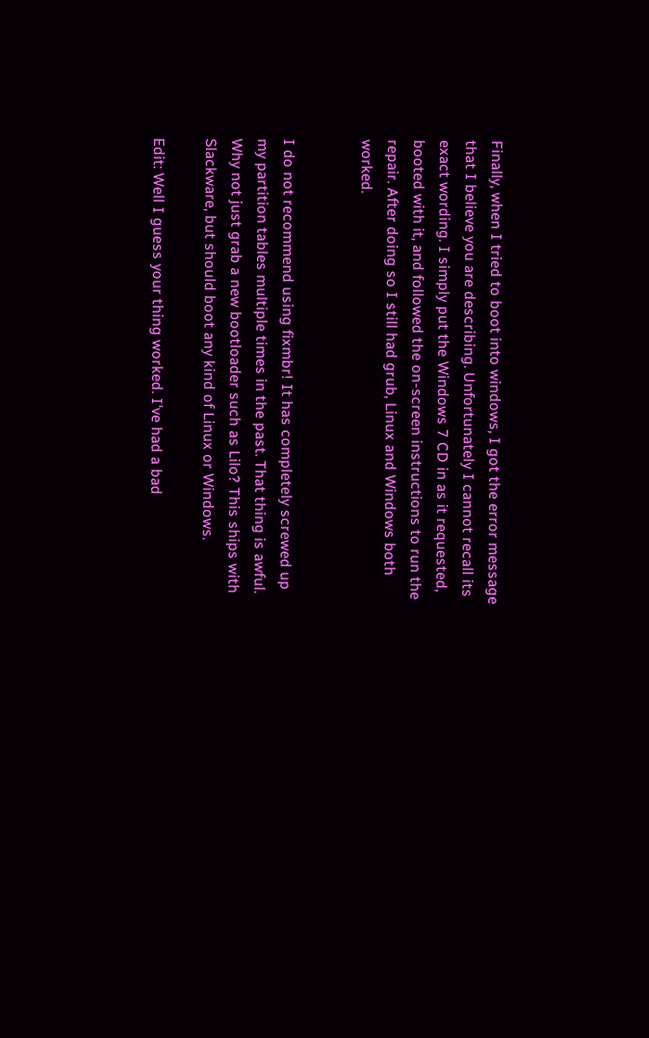Finally, when I tried to boot into windows, I got the error message that I believe you are describing. Unfortunately I cannot recall its exact wording. I simply put the Windows 7 CD in as it requested, booted with it, and followed the on-screen instructions to run the repair. After doing so I still had grub, Linux and Windows both worked.


I do not recommend using fixmbr! It has completely screwed up my partition tables multiple times in the past. That thing is awful. Why not just grab a new bootloader such as Lilo? This ships with Slackware, but should boot any kind of Linux or Windows.

Edit: Well I guess your thing worked. I've had a bad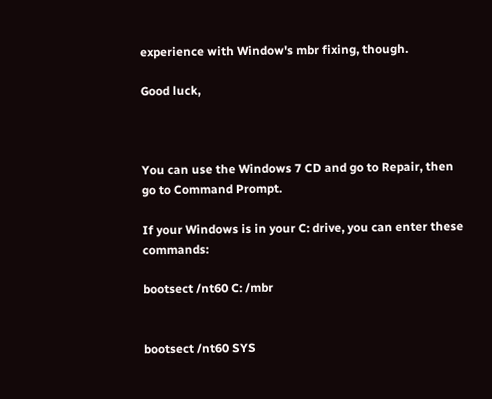experience with Window's mbr fixing, though.

Good luck,



You can use the Windows 7 CD and go to Repair, then go to Command Prompt.

If your Windows is in your C: drive, you can enter these commands:

bootsect /nt60 C: /mbr


bootsect /nt60 SYS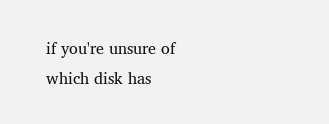if you're unsure of which disk has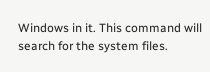Windows in it. This command will search for the system files.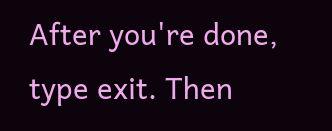After you're done, type exit. Then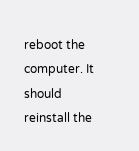reboot the computer. It should reinstall the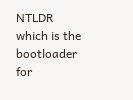NTLDR which is the bootloader for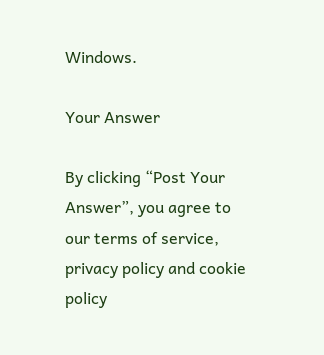Windows.

Your Answer

By clicking “Post Your Answer”, you agree to our terms of service, privacy policy and cookie policy